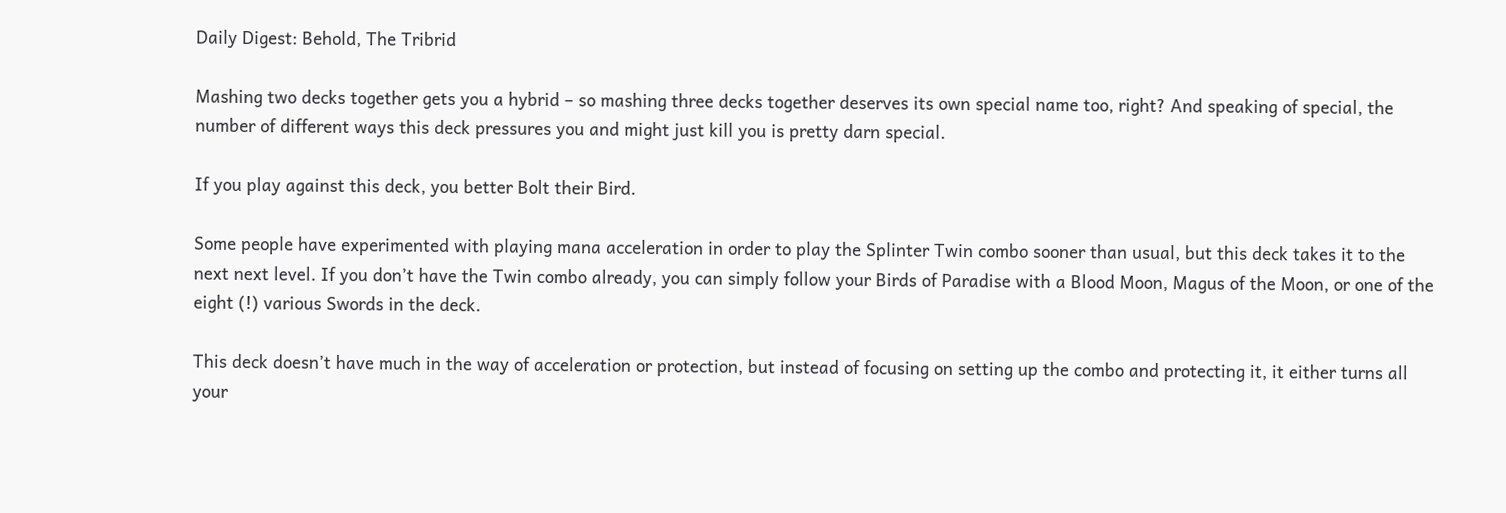Daily Digest: Behold, The Tribrid

Mashing two decks together gets you a hybrid – so mashing three decks together deserves its own special name too, right? And speaking of special, the number of different ways this deck pressures you and might just kill you is pretty darn special.

If you play against this deck, you better Bolt their Bird.

Some people have experimented with playing mana acceleration in order to play the Splinter Twin combo sooner than usual, but this deck takes it to the next next level. If you don’t have the Twin combo already, you can simply follow your Birds of Paradise with a Blood Moon, Magus of the Moon, or one of the eight (!) various Swords in the deck.

This deck doesn’t have much in the way of acceleration or protection, but instead of focusing on setting up the combo and protecting it, it either turns all your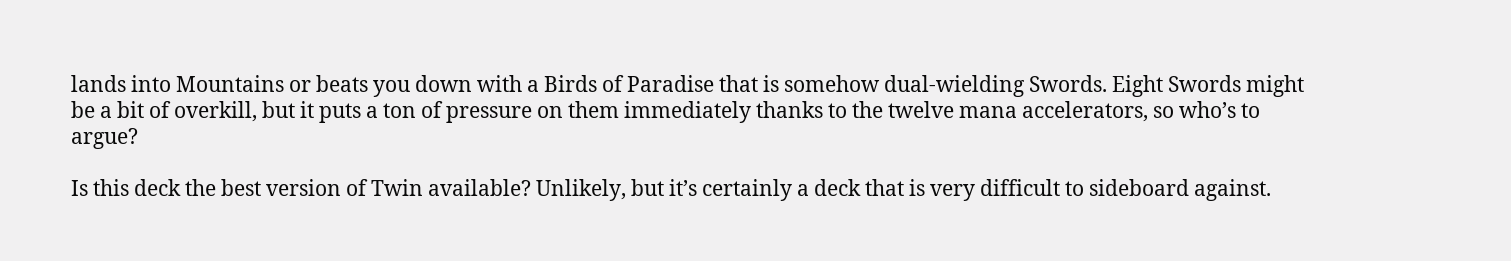lands into Mountains or beats you down with a Birds of Paradise that is somehow dual-wielding Swords. Eight Swords might be a bit of overkill, but it puts a ton of pressure on them immediately thanks to the twelve mana accelerators, so who’s to argue?

Is this deck the best version of Twin available? Unlikely, but it’s certainly a deck that is very difficult to sideboard against.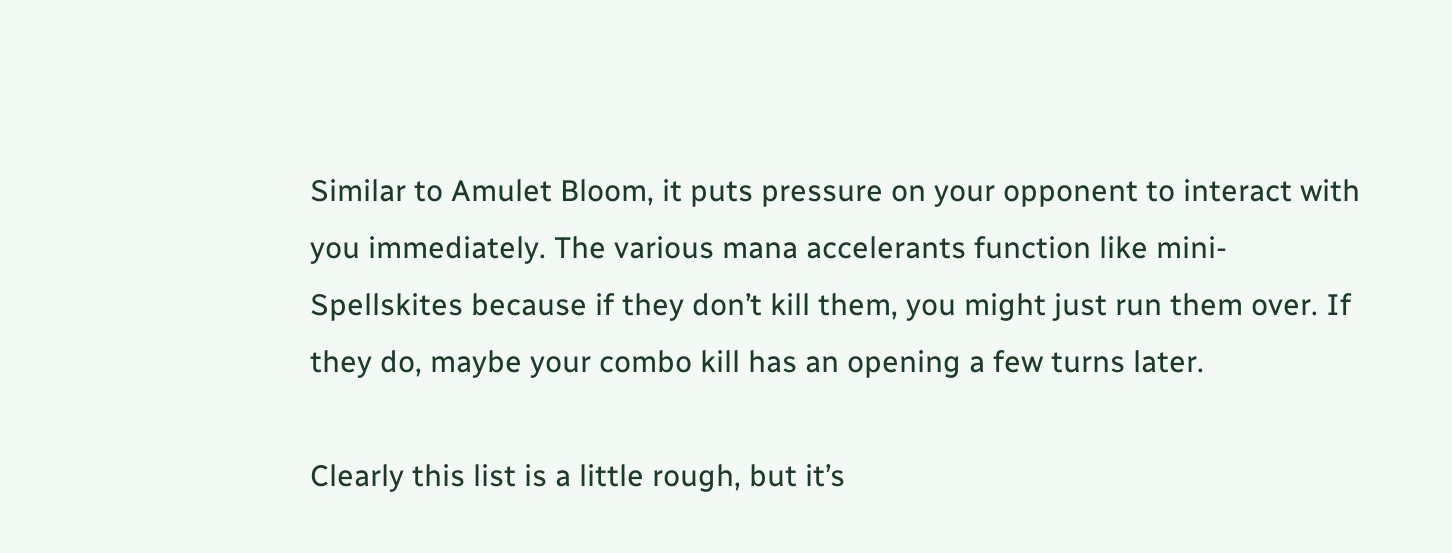Similar to Amulet Bloom, it puts pressure on your opponent to interact with you immediately. The various mana accelerants function like mini-Spellskites because if they don’t kill them, you might just run them over. If they do, maybe your combo kill has an opening a few turns later.

Clearly this list is a little rough, but it’s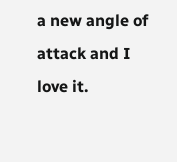a new angle of attack and I love it.